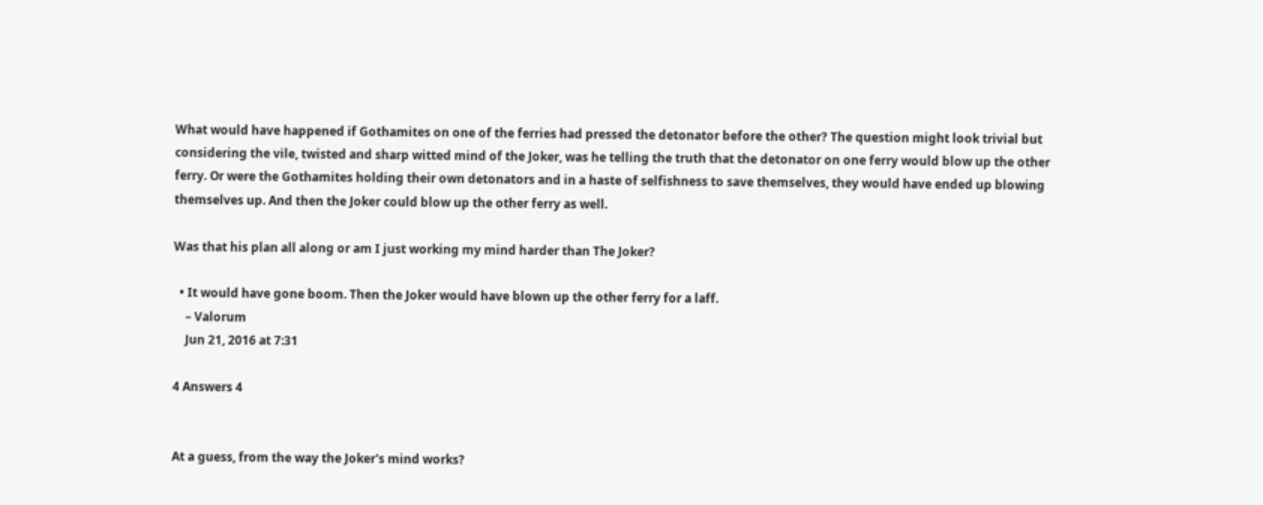What would have happened if Gothamites on one of the ferries had pressed the detonator before the other? The question might look trivial but considering the vile, twisted and sharp witted mind of the Joker, was he telling the truth that the detonator on one ferry would blow up the other ferry. Or were the Gothamites holding their own detonators and in a haste of selfishness to save themselves, they would have ended up blowing themselves up. And then the Joker could blow up the other ferry as well.

Was that his plan all along or am I just working my mind harder than The Joker?

  • It would have gone boom. Then the Joker would have blown up the other ferry for a laff.
    – Valorum
    Jun 21, 2016 at 7:31

4 Answers 4


At a guess, from the way the Joker's mind works?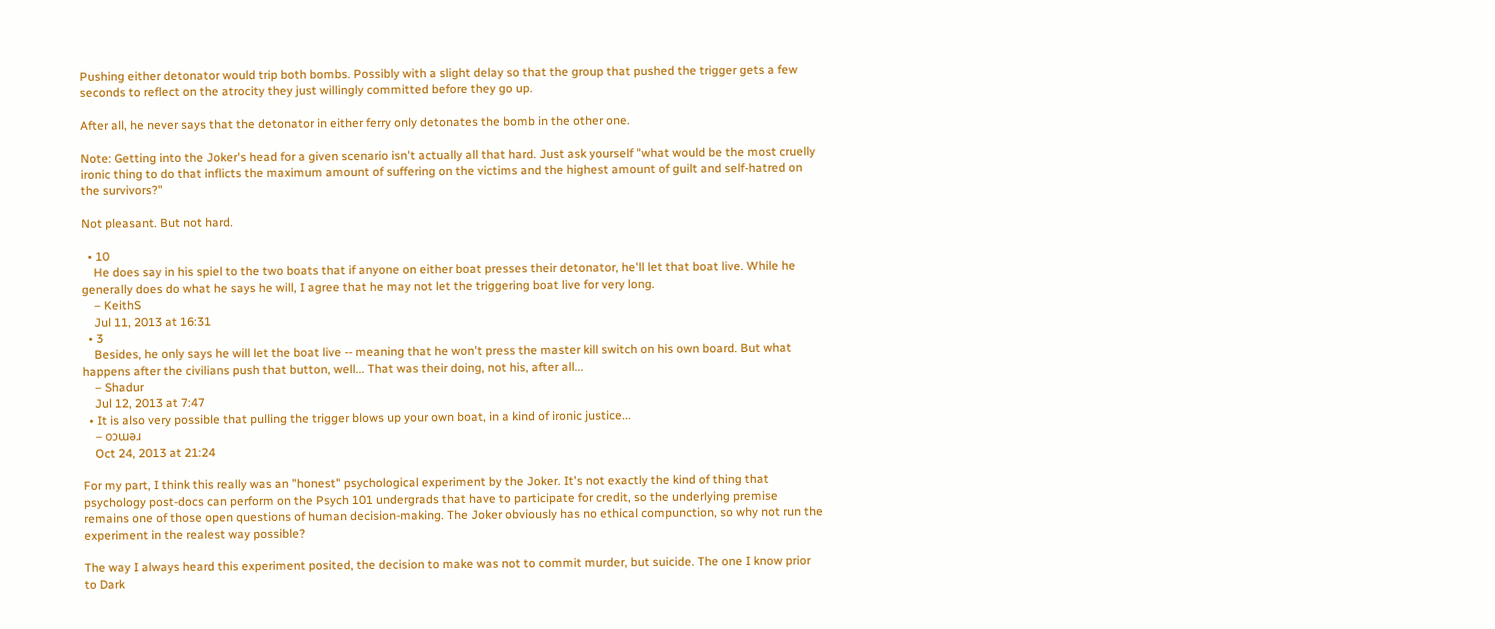Pushing either detonator would trip both bombs. Possibly with a slight delay so that the group that pushed the trigger gets a few seconds to reflect on the atrocity they just willingly committed before they go up.

After all, he never says that the detonator in either ferry only detonates the bomb in the other one.

Note: Getting into the Joker's head for a given scenario isn't actually all that hard. Just ask yourself "what would be the most cruelly ironic thing to do that inflicts the maximum amount of suffering on the victims and the highest amount of guilt and self-hatred on the survivors?"

Not pleasant. But not hard.

  • 10
    He does say in his spiel to the two boats that if anyone on either boat presses their detonator, he'll let that boat live. While he generally does do what he says he will, I agree that he may not let the triggering boat live for very long.
    – KeithS
    Jul 11, 2013 at 16:31
  • 3
    Besides, he only says he will let the boat live -- meaning that he won't press the master kill switch on his own board. But what happens after the civilians push that button, well... That was their doing, not his, after all...
    – Shadur
    Jul 12, 2013 at 7:47
  • It is also very possible that pulling the trigger blows up your own boat, in a kind of ironic justice...
    – oɔɯǝɹ
    Oct 24, 2013 at 21:24

For my part, I think this really was an "honest" psychological experiment by the Joker. It's not exactly the kind of thing that psychology post-docs can perform on the Psych 101 undergrads that have to participate for credit, so the underlying premise remains one of those open questions of human decision-making. The Joker obviously has no ethical compunction, so why not run the experiment in the realest way possible?

The way I always heard this experiment posited, the decision to make was not to commit murder, but suicide. The one I know prior to Dark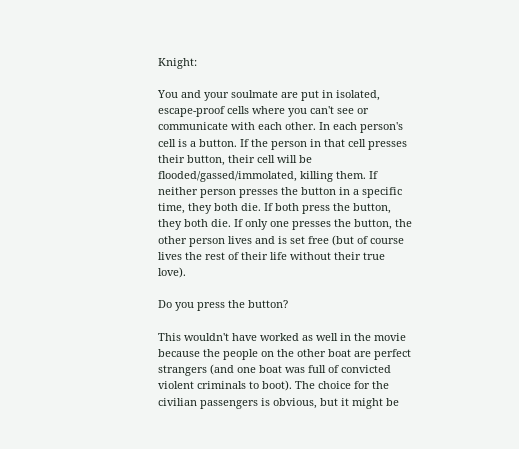Knight:

You and your soulmate are put in isolated, escape-proof cells where you can't see or communicate with each other. In each person's cell is a button. If the person in that cell presses their button, their cell will be flooded/gassed/immolated, killing them. If neither person presses the button in a specific time, they both die. If both press the button, they both die. If only one presses the button, the other person lives and is set free (but of course lives the rest of their life without their true love).

Do you press the button?

This wouldn't have worked as well in the movie because the people on the other boat are perfect strangers (and one boat was full of convicted violent criminals to boot). The choice for the civilian passengers is obvious, but it might be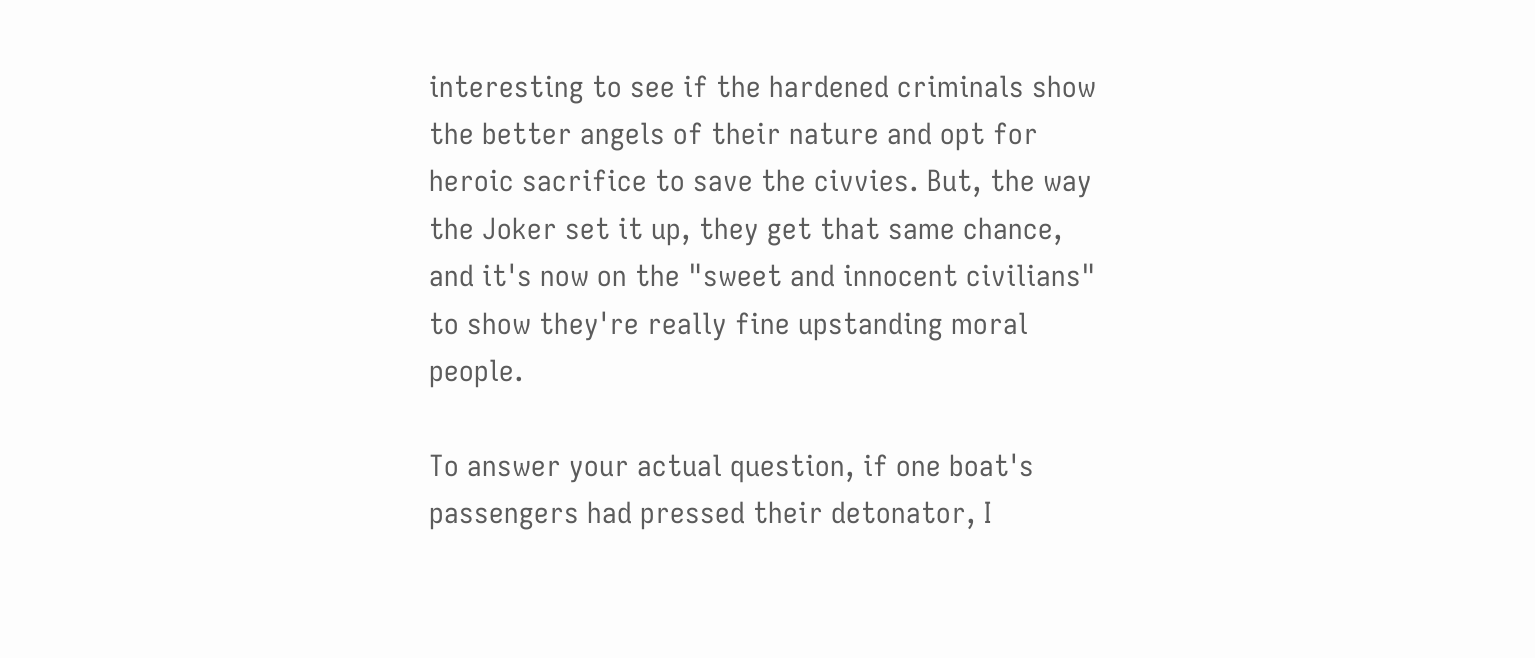interesting to see if the hardened criminals show the better angels of their nature and opt for heroic sacrifice to save the civvies. But, the way the Joker set it up, they get that same chance, and it's now on the "sweet and innocent civilians" to show they're really fine upstanding moral people.

To answer your actual question, if one boat's passengers had pressed their detonator, I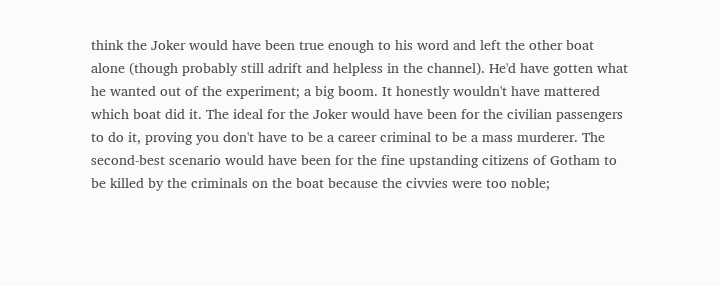think the Joker would have been true enough to his word and left the other boat alone (though probably still adrift and helpless in the channel). He'd have gotten what he wanted out of the experiment; a big boom. It honestly wouldn't have mattered which boat did it. The ideal for the Joker would have been for the civilian passengers to do it, proving you don't have to be a career criminal to be a mass murderer. The second-best scenario would have been for the fine upstanding citizens of Gotham to be killed by the criminals on the boat because the civvies were too noble;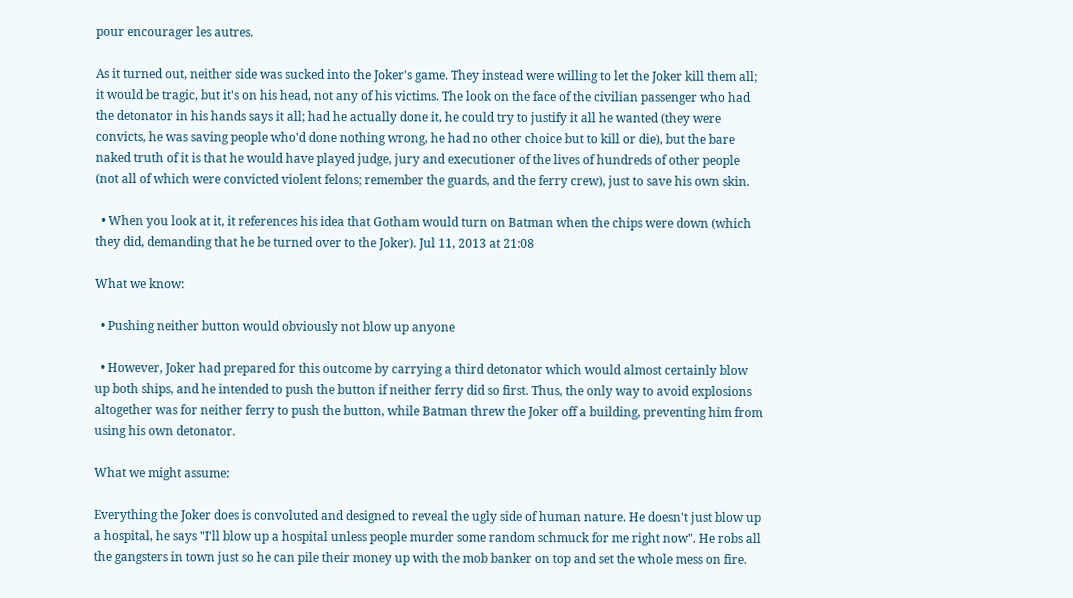pour encourager les autres.

As it turned out, neither side was sucked into the Joker's game. They instead were willing to let the Joker kill them all; it would be tragic, but it's on his head, not any of his victims. The look on the face of the civilian passenger who had the detonator in his hands says it all; had he actually done it, he could try to justify it all he wanted (they were convicts, he was saving people who'd done nothing wrong, he had no other choice but to kill or die), but the bare naked truth of it is that he would have played judge, jury and executioner of the lives of hundreds of other people (not all of which were convicted violent felons; remember the guards, and the ferry crew), just to save his own skin.

  • When you look at it, it references his idea that Gotham would turn on Batman when the chips were down (which they did, demanding that he be turned over to the Joker). Jul 11, 2013 at 21:08

What we know:

  • Pushing neither button would obviously not blow up anyone

  • However, Joker had prepared for this outcome by carrying a third detonator which would almost certainly blow up both ships, and he intended to push the button if neither ferry did so first. Thus, the only way to avoid explosions altogether was for neither ferry to push the button, while Batman threw the Joker off a building, preventing him from using his own detonator.

What we might assume:

Everything the Joker does is convoluted and designed to reveal the ugly side of human nature. He doesn't just blow up a hospital, he says "I'll blow up a hospital unless people murder some random schmuck for me right now". He robs all the gangsters in town just so he can pile their money up with the mob banker on top and set the whole mess on fire.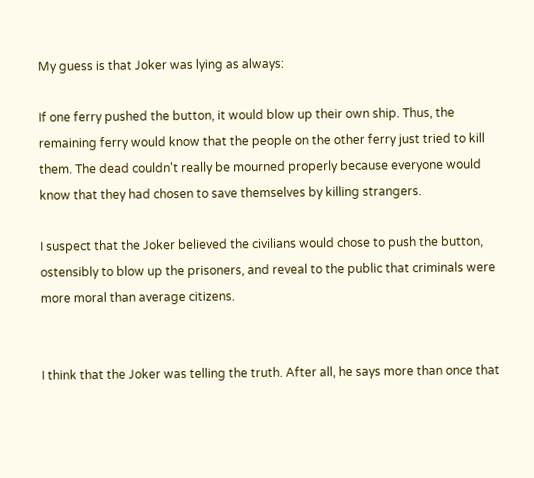My guess is that Joker was lying as always:

If one ferry pushed the button, it would blow up their own ship. Thus, the remaining ferry would know that the people on the other ferry just tried to kill them. The dead couldn't really be mourned properly because everyone would know that they had chosen to save themselves by killing strangers.

I suspect that the Joker believed the civilians would chose to push the button, ostensibly to blow up the prisoners, and reveal to the public that criminals were more moral than average citizens.


I think that the Joker was telling the truth. After all, he says more than once that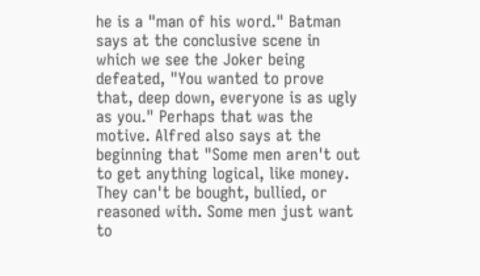he is a "man of his word." Batman says at the conclusive scene in which we see the Joker being defeated, "You wanted to prove that, deep down, everyone is as ugly as you." Perhaps that was the motive. Alfred also says at the beginning that "Some men aren't out to get anything logical, like money. They can't be bought, bullied, or reasoned with. Some men just want to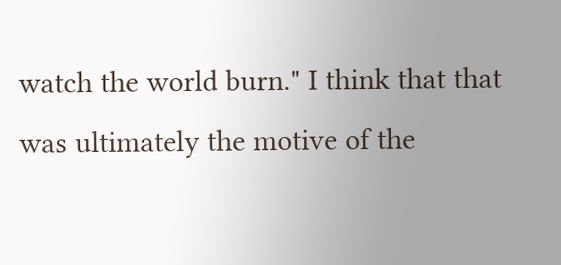watch the world burn." I think that that was ultimately the motive of the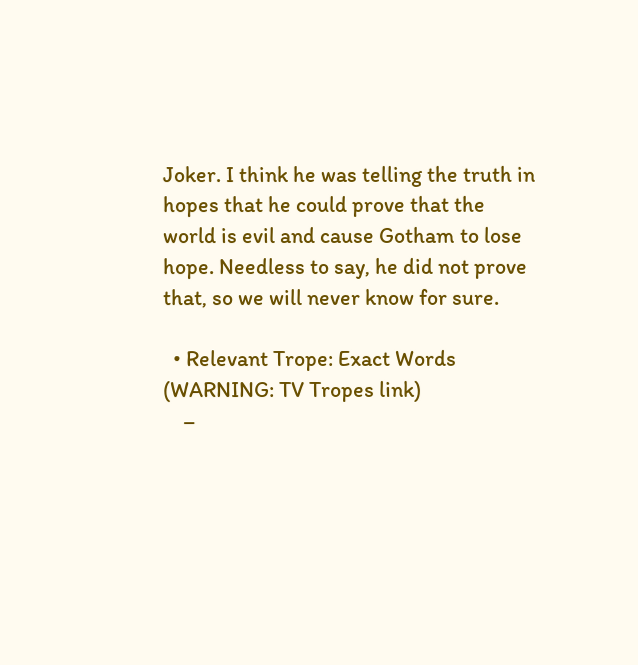Joker. I think he was telling the truth in hopes that he could prove that the world is evil and cause Gotham to lose hope. Needless to say, he did not prove that, so we will never know for sure.

  • Relevant Trope: Exact Words (WARNING: TV Tropes link)
    –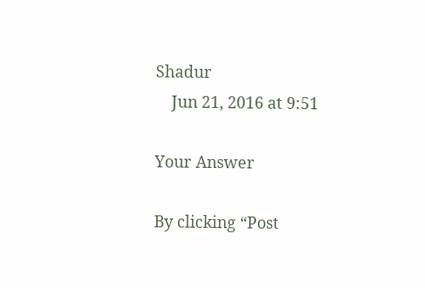Shadur
    Jun 21, 2016 at 9:51

Your Answer

By clicking “Post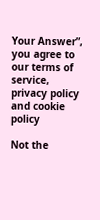Your Answer”, you agree to our terms of service, privacy policy and cookie policy

Not the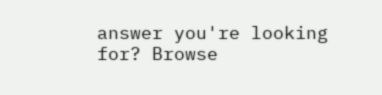answer you're looking for? Browse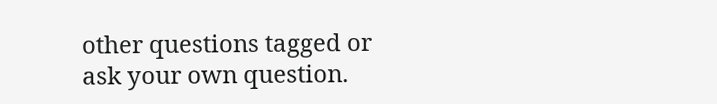other questions tagged or ask your own question.